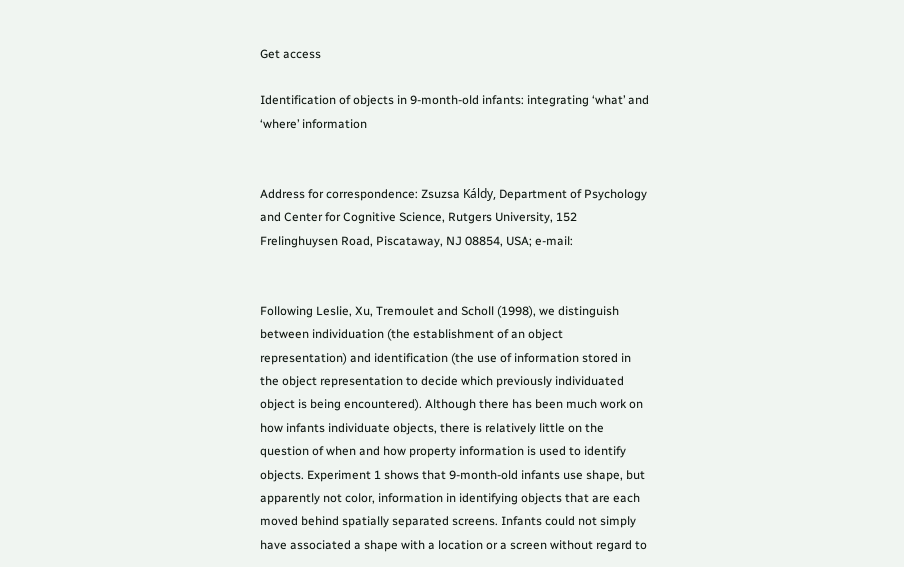Get access

Identification of objects in 9-month-old infants: integrating ‘what’ and ‘where’ information


Address for correspondence: Zsuzsa Káldy, Department of Psychology and Center for Cognitive Science, Rutgers University, 152 Frelinghuysen Road, Piscataway, NJ 08854, USA; e-mail:


Following Leslie, Xu, Tremoulet and Scholl (1998), we distinguish between individuation (the establishment of an object representation) and identification (the use of information stored in the object representation to decide which previously individuated object is being encountered). Although there has been much work on how infants individuate objects, there is relatively little on the question of when and how property information is used to identify objects. Experiment 1 shows that 9-month-old infants use shape, but apparently not color, information in identifying objects that are each moved behind spatially separated screens. Infants could not simply have associated a shape with a location or a screen without regard to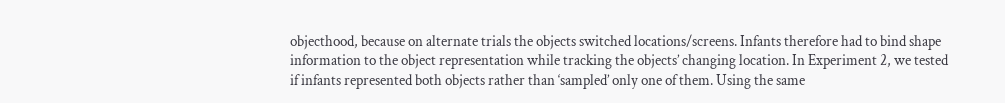objecthood, because on alternate trials the objects switched locations/screens. Infants therefore had to bind shape information to the object representation while tracking the objects’ changing location. In Experiment 2, we tested if infants represented both objects rather than ‘sampled’ only one of them. Using the same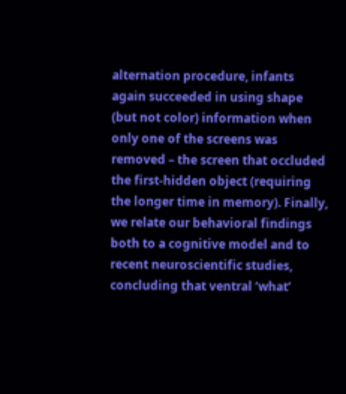alternation procedure, infants again succeeded in using shape (but not color) information when only one of the screens was removed – the screen that occluded the first-hidden object (requiring the longer time in memory). Finally, we relate our behavioral findings both to a cognitive model and to recent neuroscientific studies, concluding that ventral ‘what’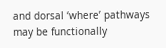and dorsal ‘where’ pathways may be functionally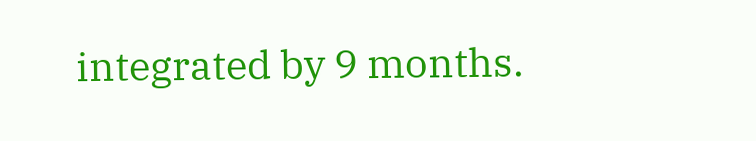integrated by 9 months.